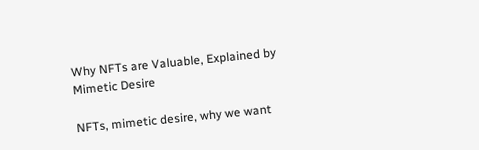Why NFTs are Valuable, Explained by Mimetic Desire

NFTs, mimetic desire, why we want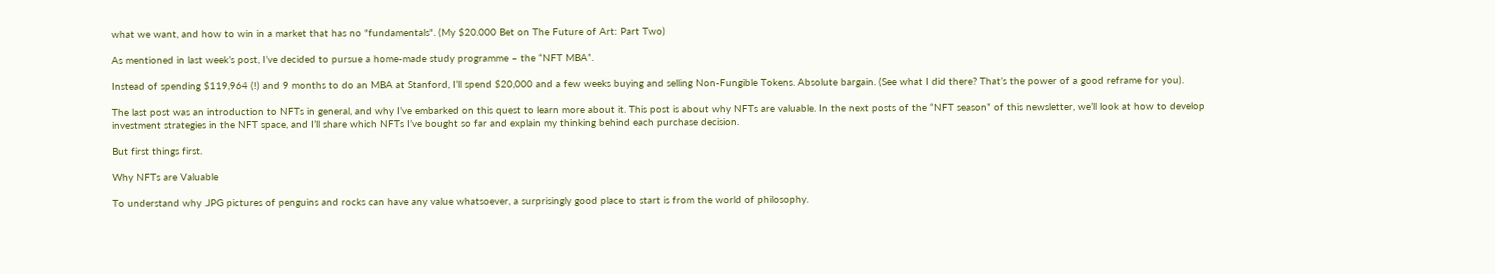what we want, and how to win in a market that has no "fundamentals". (My $20.000 Bet on The Future of Art: Part Two)

As mentioned in last week’s post, I’ve decided to pursue a home-made study programme – the “NFT MBA”.

Instead of spending $119,964 (!) and 9 months to do an MBA at Stanford, I’ll spend $20,000 and a few weeks buying and selling Non-Fungible Tokens. Absolute bargain. (See what I did there? That’s the power of a good reframe for you).

The last post was an introduction to NFTs in general, and why I’ve embarked on this quest to learn more about it. This post is about why NFTs are valuable. In the next posts of the “NFT season” of this newsletter, we’ll look at how to develop investment strategies in the NFT space, and I’ll share which NFTs I’ve bought so far and explain my thinking behind each purchase decision.

But first things first.

Why NFTs are Valuable

To understand why .JPG pictures of penguins and rocks can have any value whatsoever, a surprisingly good place to start is from the world of philosophy.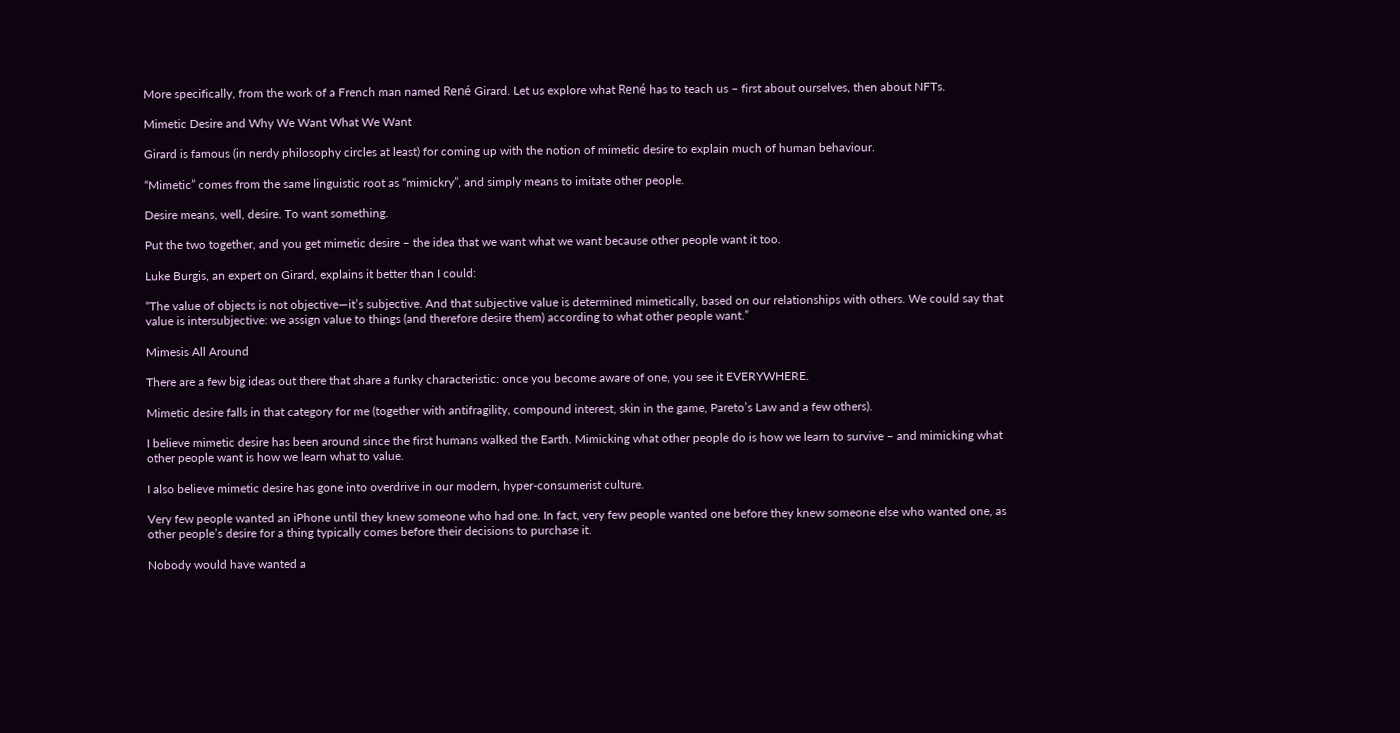More specifically, from the work of a French man named René Girard. Let us explore what René has to teach us – first about ourselves, then about NFTs.

Mimetic Desire and Why We Want What We Want

Girard is famous (in nerdy philosophy circles at least) for coming up with the notion of mimetic desire to explain much of human behaviour.

“Mimetic” comes from the same linguistic root as “mimickry”, and simply means to imitate other people.

Desire means, well, desire. To want something.

Put the two together, and you get mimetic desire – the idea that we want what we want because other people want it too.

Luke Burgis, an expert on Girard, explains it better than I could:

“The value of objects is not objective—it’s subjective. And that subjective value is determined mimetically, based on our relationships with others. We could say that value is intersubjective: we assign value to things (and therefore desire them) according to what other people want.”

Mimesis All Around

There are a few big ideas out there that share a funky characteristic: once you become aware of one, you see it EVERYWHERE.

Mimetic desire falls in that category for me (together with antifragility, compound interest, skin in the game, Pareto’s Law and a few others).

I believe mimetic desire has been around since the first humans walked the Earth. Mimicking what other people do is how we learn to survive – and mimicking what other people want is how we learn what to value.

I also believe mimetic desire has gone into overdrive in our modern, hyper-consumerist culture.

Very few people wanted an iPhone until they knew someone who had one. In fact, very few people wanted one before they knew someone else who wanted one, as other people’s desire for a thing typically comes before their decisions to purchase it.

Nobody would have wanted a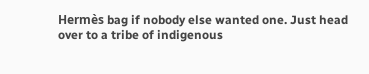Hermès bag if nobody else wanted one. Just head over to a tribe of indigenous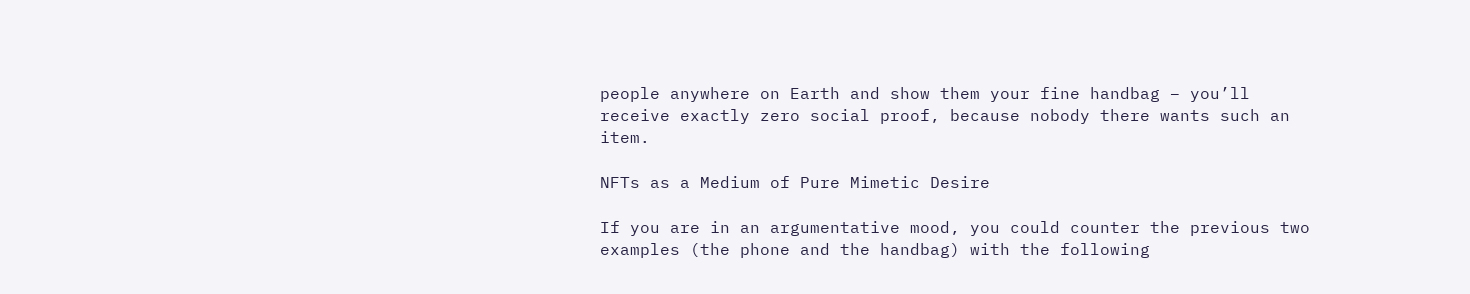people anywhere on Earth and show them your fine handbag – you’ll receive exactly zero social proof, because nobody there wants such an item.

NFTs as a Medium of Pure Mimetic Desire

If you are in an argumentative mood, you could counter the previous two examples (the phone and the handbag) with the following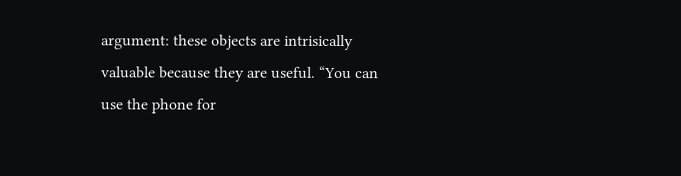argument: these objects are intrisically valuable because they are useful. “You can use the phone for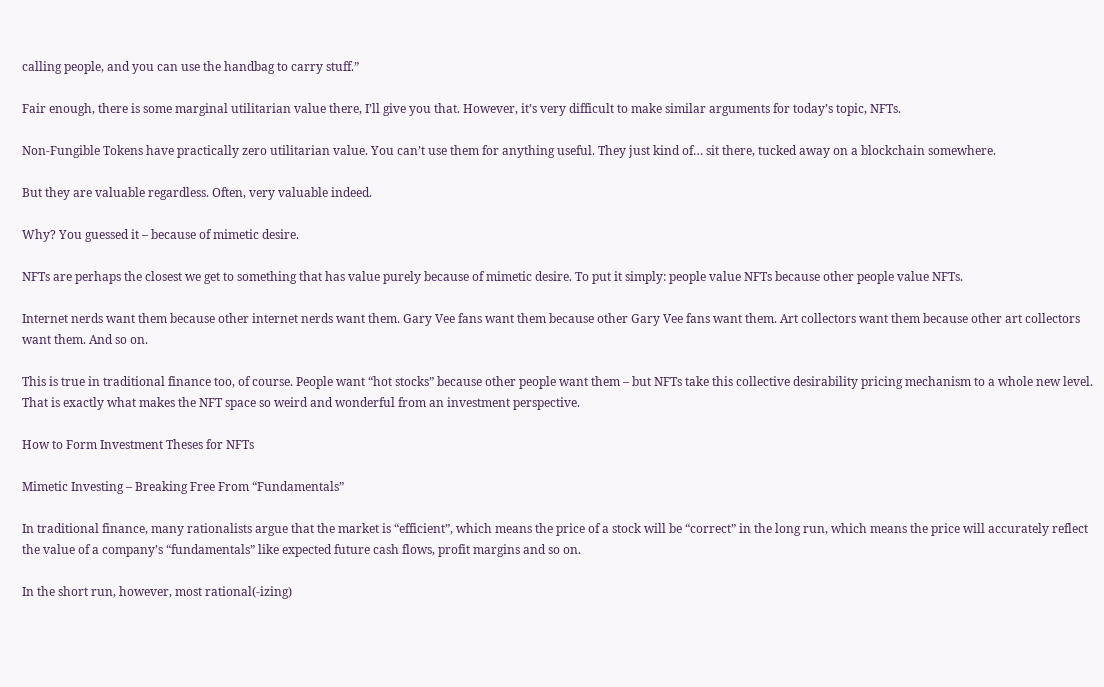calling people, and you can use the handbag to carry stuff.”

Fair enough, there is some marginal utilitarian value there, I’ll give you that. However, it’s very difficult to make similar arguments for today’s topic, NFTs.

Non-Fungible Tokens have practically zero utilitarian value. You can’t use them for anything useful. They just kind of… sit there, tucked away on a blockchain somewhere.

But they are valuable regardless. Often, very valuable indeed.

Why? You guessed it – because of mimetic desire.

NFTs are perhaps the closest we get to something that has value purely because of mimetic desire. To put it simply: people value NFTs because other people value NFTs.

Internet nerds want them because other internet nerds want them. Gary Vee fans want them because other Gary Vee fans want them. Art collectors want them because other art collectors want them. And so on.

This is true in traditional finance too, of course. People want “hot stocks” because other people want them – but NFTs take this collective desirability pricing mechanism to a whole new level. That is exactly what makes the NFT space so weird and wonderful from an investment perspective.

How to Form Investment Theses for NFTs

Mimetic Investing – Breaking Free From “Fundamentals”

In traditional finance, many rationalists argue that the market is “efficient”, which means the price of a stock will be “correct” in the long run, which means the price will accurately reflect the value of a company’s “fundamentals” like expected future cash flows, profit margins and so on.

In the short run, however, most rational(-izing)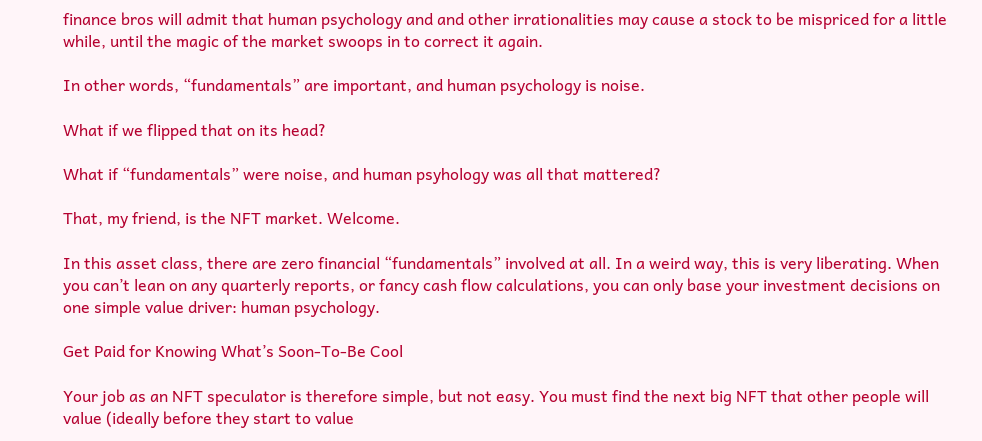finance bros will admit that human psychology and and other irrationalities may cause a stock to be mispriced for a little while, until the magic of the market swoops in to correct it again.

In other words, “fundamentals” are important, and human psychology is noise.

What if we flipped that on its head?

What if “fundamentals” were noise, and human psyhology was all that mattered?

That, my friend, is the NFT market. Welcome.

In this asset class, there are zero financial “fundamentals” involved at all. In a weird way, this is very liberating. When you can’t lean on any quarterly reports, or fancy cash flow calculations, you can only base your investment decisions on one simple value driver: human psychology.

Get Paid for Knowing What’s Soon-To-Be Cool

Your job as an NFT speculator is therefore simple, but not easy. You must find the next big NFT that other people will value (ideally before they start to value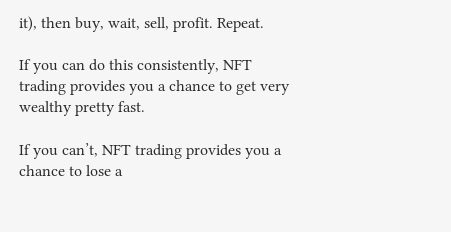it), then buy, wait, sell, profit. Repeat.

If you can do this consistently, NFT trading provides you a chance to get very wealthy pretty fast.

If you can’t, NFT trading provides you a chance to lose a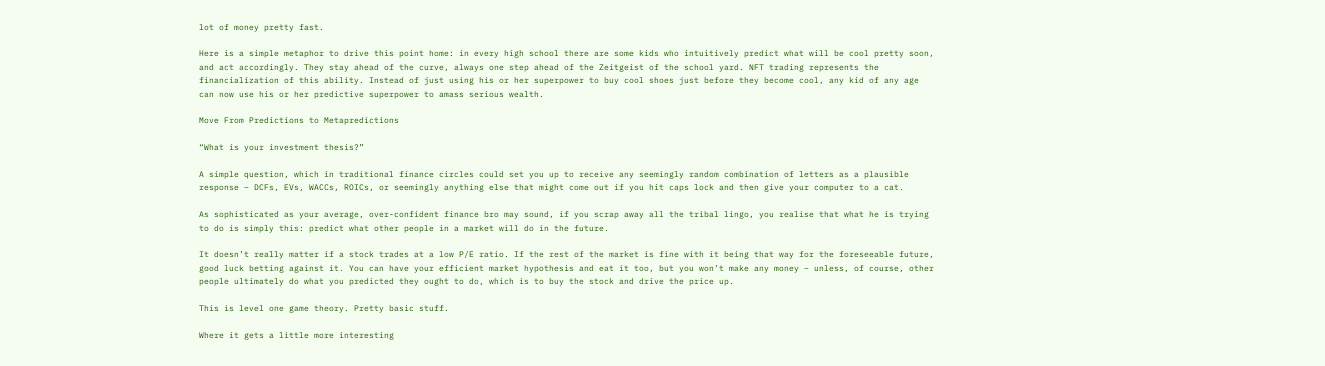lot of money pretty fast.

Here is a simple metaphor to drive this point home: in every high school there are some kids who intuitively predict what will be cool pretty soon, and act accordingly. They stay ahead of the curve, always one step ahead of the Zeitgeist of the school yard. NFT trading represents the financialization of this ability. Instead of just using his or her superpower to buy cool shoes just before they become cool, any kid of any age can now use his or her predictive superpower to amass serious wealth.

Move From Predictions to Metapredictions

“What is your investment thesis?”

A simple question, which in traditional finance circles could set you up to receive any seemingly random combination of letters as a plausible response – DCFs, EVs, WACCs, ROICs, or seemingly anything else that might come out if you hit caps lock and then give your computer to a cat.

As sophisticated as your average, over-confident finance bro may sound, if you scrap away all the tribal lingo, you realise that what he is trying to do is simply this: predict what other people in a market will do in the future.

It doesn’t really matter if a stock trades at a low P/E ratio. If the rest of the market is fine with it being that way for the foreseeable future, good luck betting against it. You can have your efficient market hypothesis and eat it too, but you won’t make any money – unless, of course, other people ultimately do what you predicted they ought to do, which is to buy the stock and drive the price up.

This is level one game theory. Pretty basic stuff.

Where it gets a little more interesting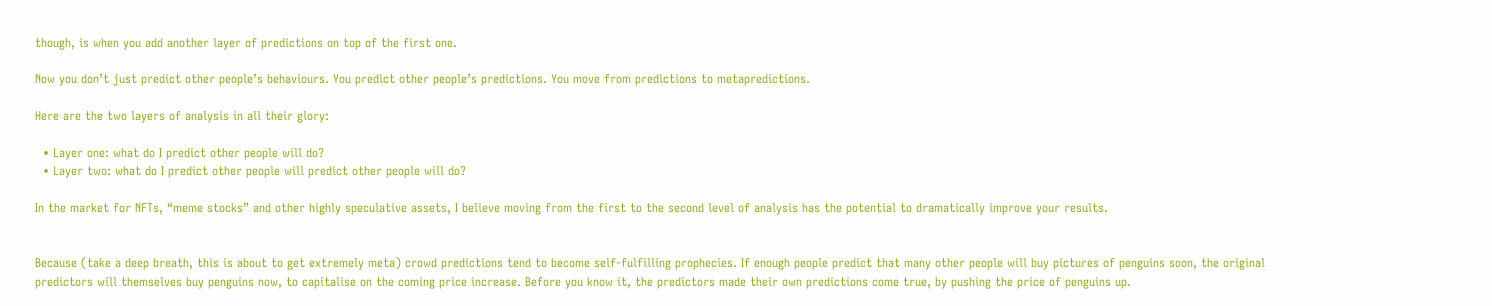though, is when you add another layer of predictions on top of the first one.

Now you don’t just predict other people’s behaviours. You predict other people’s predictions. You move from predictions to metapredictions.

Here are the two layers of analysis in all their glory:

  • Layer one: what do I predict other people will do?
  • Layer two: what do I predict other people will predict other people will do?

In the market for NFTs, “meme stocks” and other highly speculative assets, I believe moving from the first to the second level of analysis has the potential to dramatically improve your results.


Because (take a deep breath, this is about to get extremely meta) crowd predictions tend to become self-fulfilling prophecies. If enough people predict that many other people will buy pictures of penguins soon, the original predictors will themselves buy penguins now, to capitalise on the coming price increase. Before you know it, the predictors made their own predictions come true, by pushing the price of penguins up.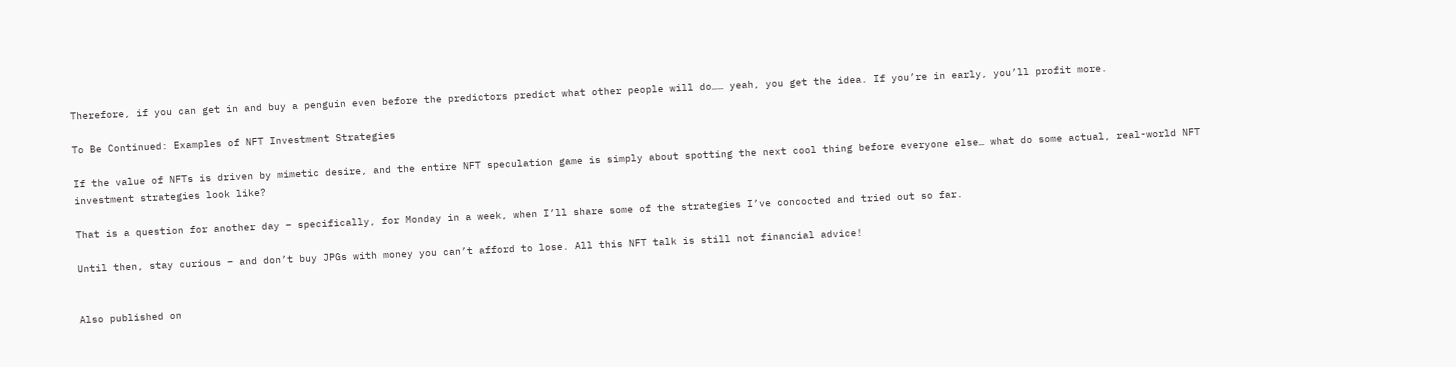Therefore, if you can get in and buy a penguin even before the predictors predict what other people will do…… yeah, you get the idea. If you’re in early, you’ll profit more.

To Be Continued: Examples of NFT Investment Strategies

If the value of NFTs is driven by mimetic desire, and the entire NFT speculation game is simply about spotting the next cool thing before everyone else… what do some actual, real-world NFT investment strategies look like?

That is a question for another day – specifically, for Monday in a week, when I’ll share some of the strategies I’ve concocted and tried out so far.

Until then, stay curious – and don’t buy JPGs with money you can’t afford to lose. All this NFT talk is still not financial advice!


Also published on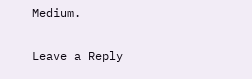Medium.

Leave a Reply